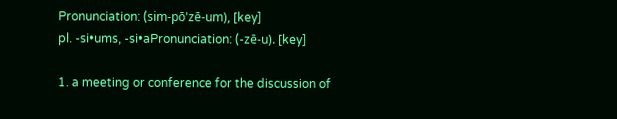Pronunciation: (sim-pō'zē-um), [key]
pl. -si•ums, -si•aPronunciation: (-zē-u). [key]

1. a meeting or conference for the discussion of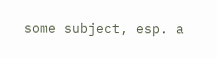some subject, esp. a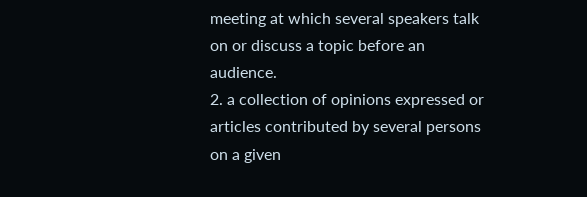meeting at which several speakers talk on or discuss a topic before an audience.
2. a collection of opinions expressed or articles contributed by several persons on a given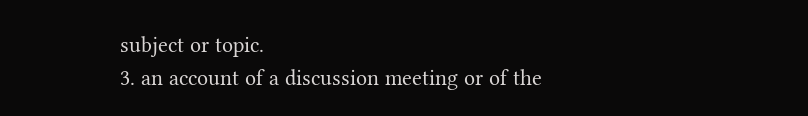subject or topic.
3. an account of a discussion meeting or of the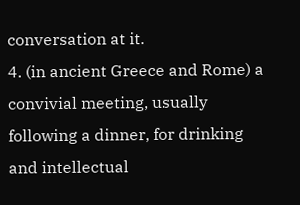conversation at it.
4. (in ancient Greece and Rome) a convivial meeting, usually following a dinner, for drinking and intellectual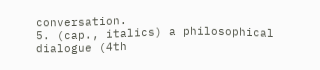conversation.
5. (cap., italics) a philosophical dialogue (4th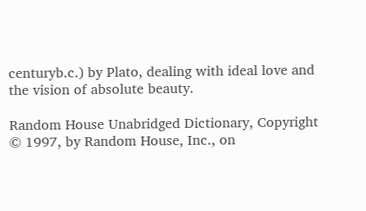centuryb.c.) by Plato, dealing with ideal love and the vision of absolute beauty.

Random House Unabridged Dictionary, Copyright © 1997, by Random House, Inc., on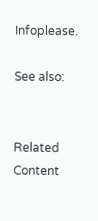Infoplease.

See also:


Related Content